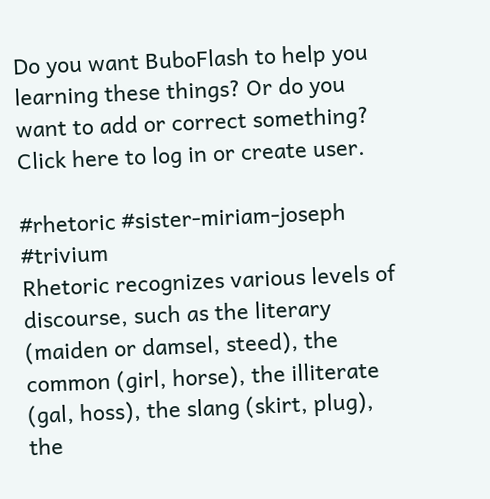Do you want BuboFlash to help you learning these things? Or do you want to add or correct something? Click here to log in or create user.

#rhetoric #sister-miriam-joseph #trivium
Rhetoric recognizes various levels of discourse, such as the literary (maiden or damsel, steed), the common (girl, horse), the illiterate (gal, hoss), the slang (skirt, plug), the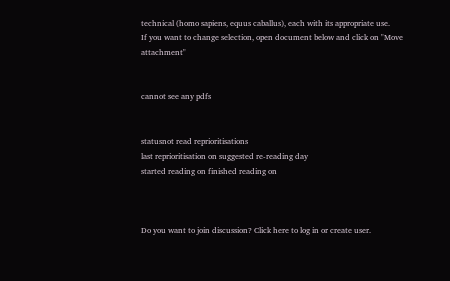technical (homo sapiens, equus caballus), each with its appropriate use.
If you want to change selection, open document below and click on "Move attachment"


cannot see any pdfs


statusnot read reprioritisations
last reprioritisation on suggested re-reading day
started reading on finished reading on



Do you want to join discussion? Click here to log in or create user.